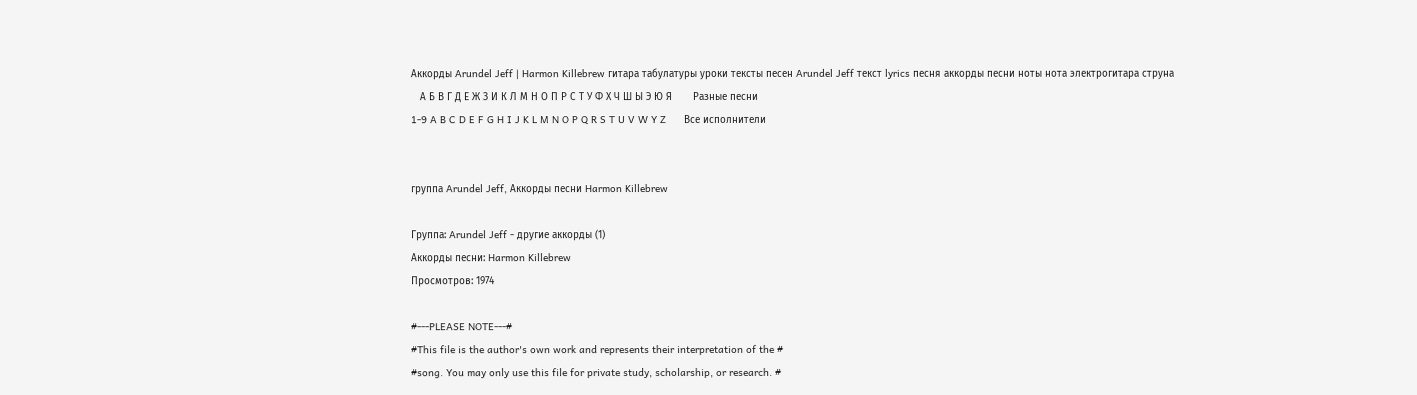Аккорды Arundel Jeff | Harmon Killebrew гитара табулатуры уроки тексты песен Arundel Jeff текст lyrics песня аккорды песни ноты нота электрогитара струна
   А Б В Г Д Е Ж З И К Л М Н О П Р С Т У Ф Х Ч Ш Ы Э Ю Я       Разные песни
1-9 A B C D E F G H I J K L M N O P Q R S T U V W Y Z      Все исполнители


группа Arundel Jeff, Аккорды песни Harmon Killebrew

Группа: Arundel Jeff - другие аккорды (1)
Аккорды песни: Harmon Killebrew
Просмотров: 1974

#---PLEASE NOTE---#
#This file is the author's own work and represents their interpretation of the #
#song. You may only use this file for private study, scholarship, or research. #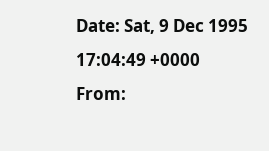Date: Sat, 9 Dec 1995 17:04:49 +0000
From: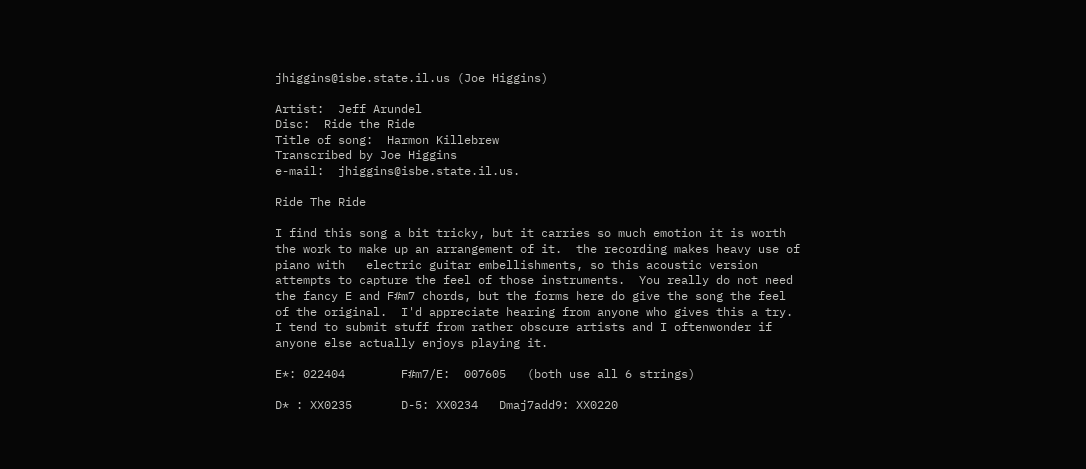jhiggins@isbe.state.il.us (Joe Higgins)

Artist:  Jeff Arundel
Disc:  Ride the Ride
Title of song:  Harmon Killebrew
Transcribed by Joe Higgins
e-mail:  jhiggins@isbe.state.il.us.

Ride The Ride

I find this song a bit tricky, but it carries so much emotion it is worth
the work to make up an arrangement of it.  the recording makes heavy use of
piano with   electric guitar embellishments, so this acoustic version
attempts to capture the feel of those instruments.  You really do not need
the fancy E and F#m7 chords, but the forms here do give the song the feel
of the original.  I'd appreciate hearing from anyone who gives this a try.
I tend to submit stuff from rather obscure artists and I oftenwonder if
anyone else actually enjoys playing it.

E*: 022404        F#m7/E:  007605   (both use all 6 strings)

D* : XX0235       D-5: XX0234   Dmaj7add9: XX0220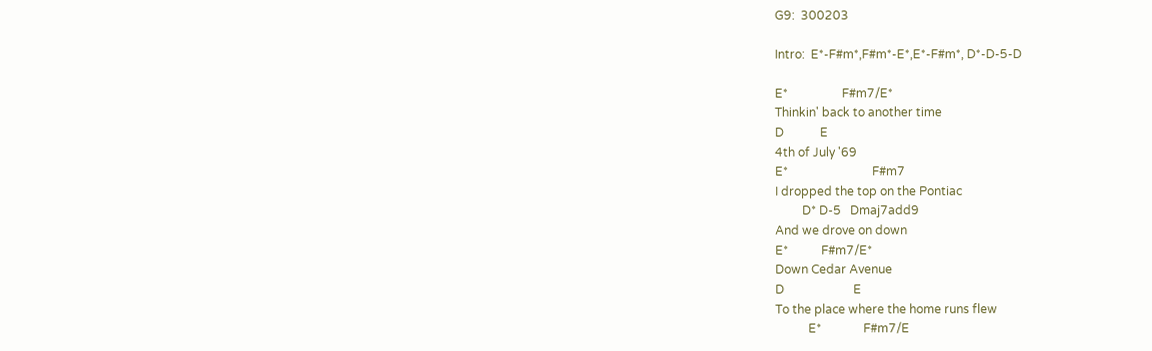G9:  300203

Intro:  E*-F#m*,F#m*-E*,E*-F#m*, D*-D-5-D

E*                  F#m7/E*
Thinkin' back to another time
D            E
4th of July '69
E*                            F#m7
I dropped the top on the Pontiac
         D* D-5   Dmaj7add9
And we drove on down
E*           F#m7/E*
Down Cedar Avenue
D                       E
To the place where the home runs flew
           E*              F#m7/E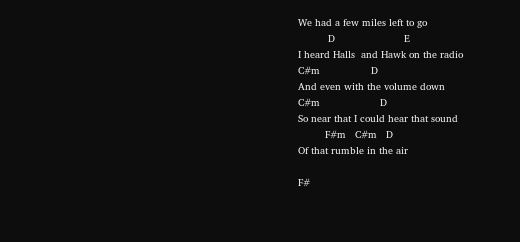We had a few miles left to go
          D                       E
I heard Halls  and Hawk on the radio
C#m                 D
And even with the volume down
C#m                    D
So near that I could hear that sound
         F#m   C#m   D
Of that rumble in the air

F#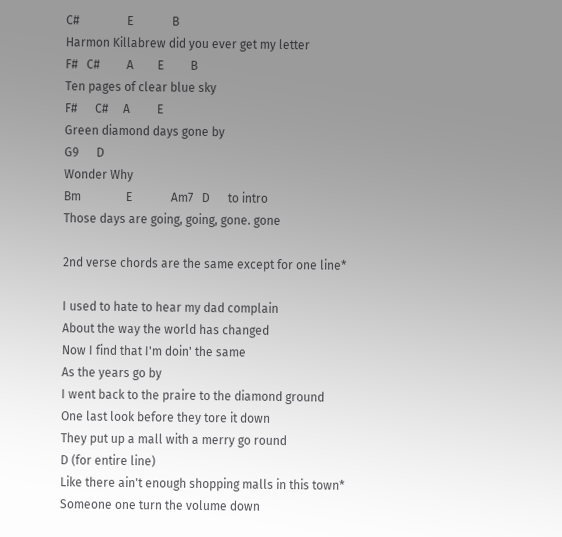C#                E             B
Harmon Killabrew did you ever get my letter
F#   C#         A        E         B
Ten pages of clear blue sky
F#      C#     A         E
Green diamond days gone by
G9      D
Wonder Why
Bm               E             Am7   D      to intro
Those days are going, going, gone. gone

2nd verse chords are the same except for one line*

I used to hate to hear my dad complain
About the way the world has changed
Now I find that I'm doin' the same
As the years go by
I went back to the praire to the diamond ground
One last look before they tore it down
They put up a mall with a merry go round
D (for entire line)
Like there ain't enough shopping malls in this town*
Someone one turn the volume down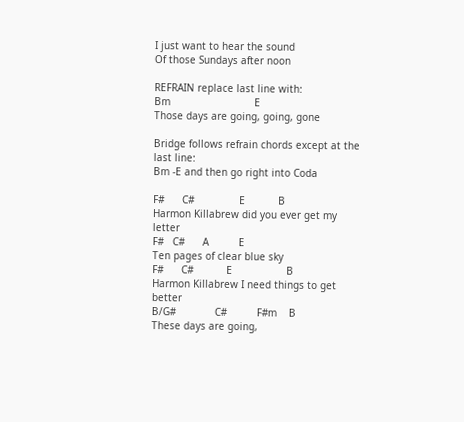I just want to hear the sound
Of those Sundays after noon

REFRAIN replace last line with:
Bm                            E
Those days are going, going, gone

Bridge follows refrain chords except at the last line:
Bm -E and then go right into Coda

F#      C#               E           B
Harmon Killabrew did you ever get my letter
F#   C#      A          E
Ten pages of clear blue sky
F#      C#           E                  B
Harmon Killabrew I need things to get better
B/G#             C#          F#m    B
These days are going,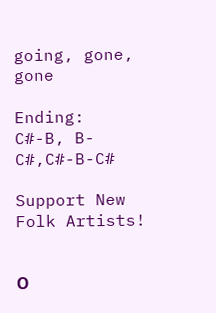going, gone, gone

Ending:   C#-B, B-C#,C#-B-C#

Support New Folk Artists!


О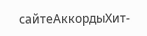сайтеАккордыХит-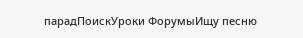парадПоискУроки ФорумыИщу песню